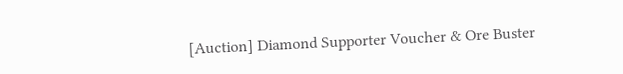[Auction] Diamond Supporter Voucher & Ore Buster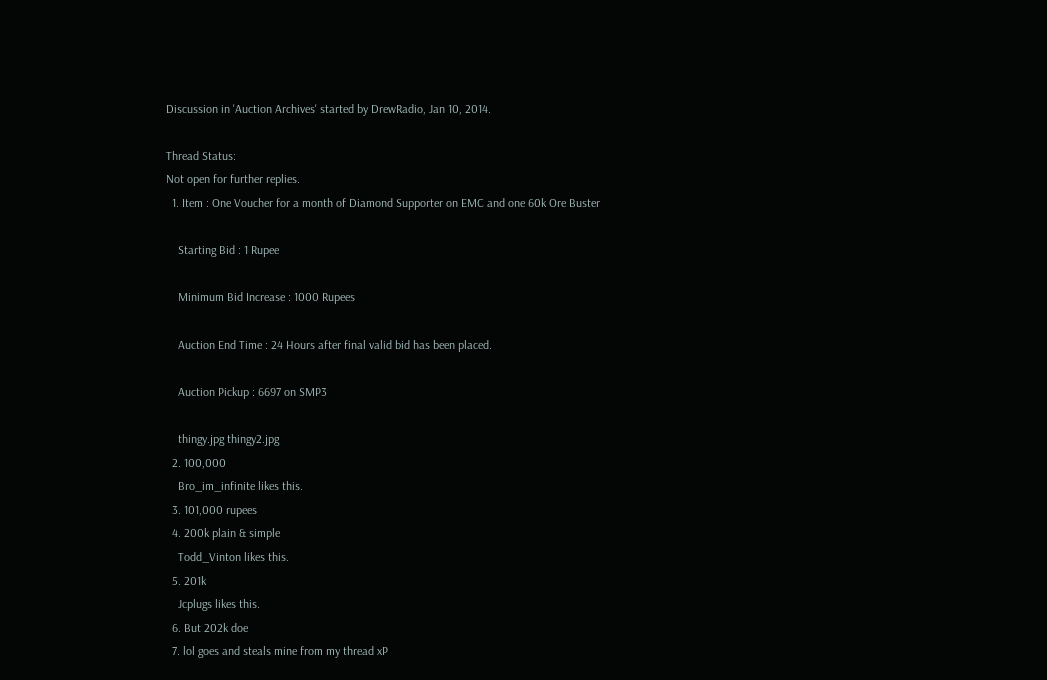Discussion in 'Auction Archives' started by DrewRadio, Jan 10, 2014.

Thread Status:
Not open for further replies.
  1. Item : One Voucher for a month of Diamond Supporter on EMC and one 60k Ore Buster

    Starting Bid : 1 Rupee

    Minimum Bid Increase : 1000 Rupees

    Auction End Time : 24 Hours after final valid bid has been placed.

    Auction Pickup : 6697 on SMP3

    thingy.jpg thingy2.jpg
  2. 100,000
    Bro_im_infinite likes this.
  3. 101,000 rupees
  4. 200k plain & simple
    Todd_Vinton likes this.
  5. 201k
    Jcplugs likes this.
  6. But 202k doe
  7. lol goes and steals mine from my thread xP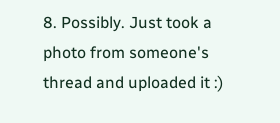8. Possibly. Just took a photo from someone's thread and uploaded it :)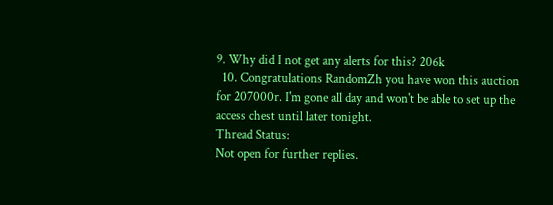9. Why did I not get any alerts for this? 206k
  10. Congratulations RandomZh you have won this auction for 207000r. I'm gone all day and won't be able to set up the access chest until later tonight.
Thread Status:
Not open for further replies.